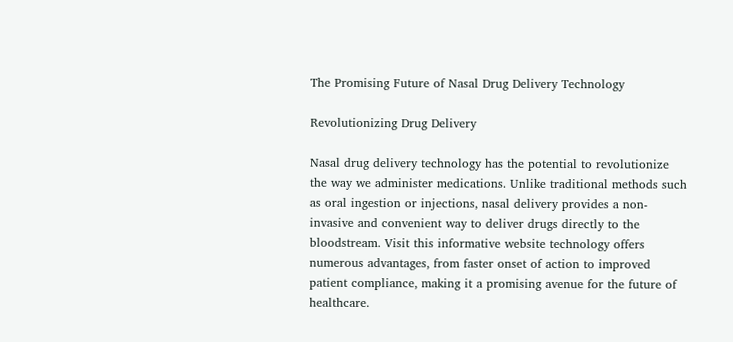The Promising Future of Nasal Drug Delivery Technology

Revolutionizing Drug Delivery

Nasal drug delivery technology has the potential to revolutionize the way we administer medications. Unlike traditional methods such as oral ingestion or injections, nasal delivery provides a non-invasive and convenient way to deliver drugs directly to the bloodstream. Visit this informative website technology offers numerous advantages, from faster onset of action to improved patient compliance, making it a promising avenue for the future of healthcare.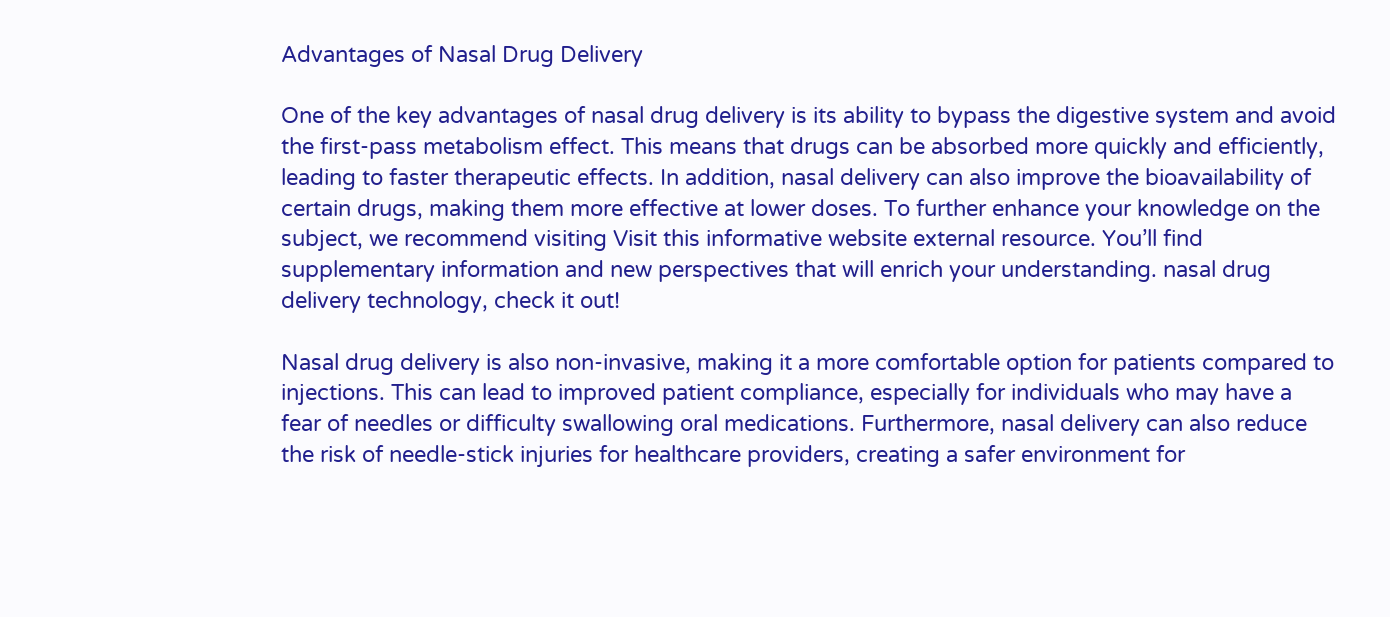Advantages of Nasal Drug Delivery

One of the key advantages of nasal drug delivery is its ability to bypass the digestive system and avoid the first-pass metabolism effect. This means that drugs can be absorbed more quickly and efficiently, leading to faster therapeutic effects. In addition, nasal delivery can also improve the bioavailability of certain drugs, making them more effective at lower doses. To further enhance your knowledge on the subject, we recommend visiting Visit this informative website external resource. You’ll find supplementary information and new perspectives that will enrich your understanding. nasal drug delivery technology, check it out!

Nasal drug delivery is also non-invasive, making it a more comfortable option for patients compared to injections. This can lead to improved patient compliance, especially for individuals who may have a fear of needles or difficulty swallowing oral medications. Furthermore, nasal delivery can also reduce the risk of needle-stick injuries for healthcare providers, creating a safer environment for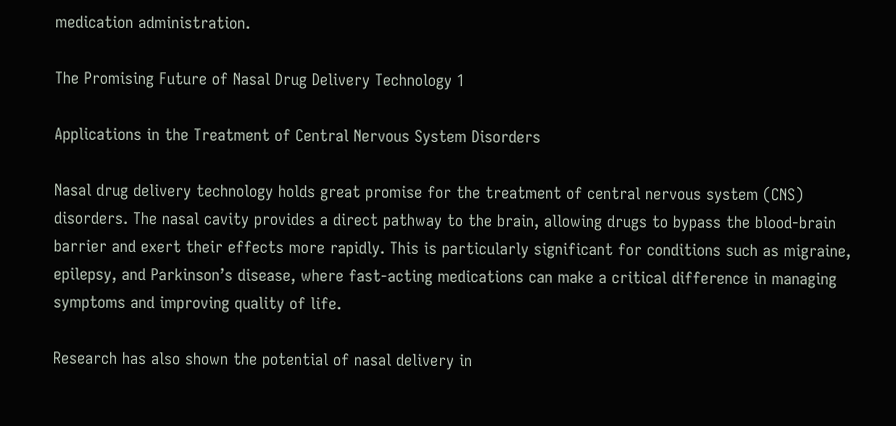medication administration.

The Promising Future of Nasal Drug Delivery Technology 1

Applications in the Treatment of Central Nervous System Disorders

Nasal drug delivery technology holds great promise for the treatment of central nervous system (CNS) disorders. The nasal cavity provides a direct pathway to the brain, allowing drugs to bypass the blood-brain barrier and exert their effects more rapidly. This is particularly significant for conditions such as migraine, epilepsy, and Parkinson’s disease, where fast-acting medications can make a critical difference in managing symptoms and improving quality of life.

Research has also shown the potential of nasal delivery in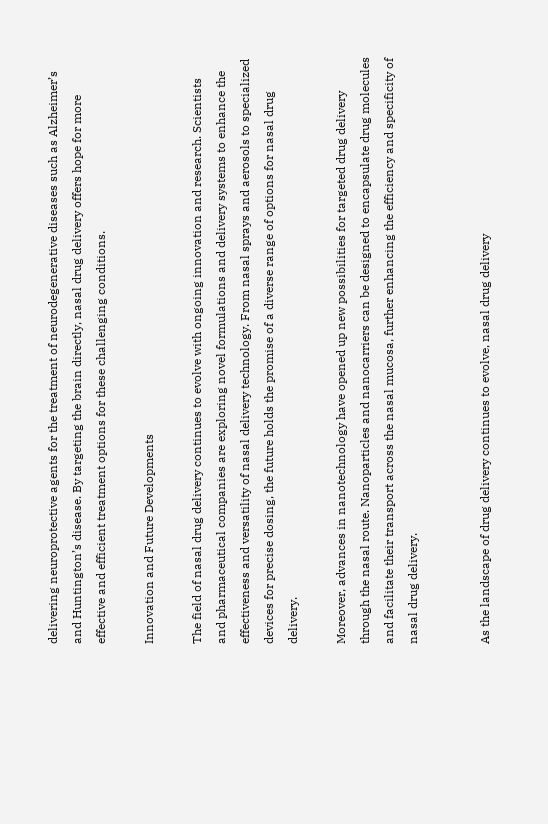delivering neuroprotective agents for the treatment of neurodegenerative diseases such as Alzheimer’s and Huntington’s disease. By targeting the brain directly, nasal drug delivery offers hope for more effective and efficient treatment options for these challenging conditions.

Innovation and Future Developments

The field of nasal drug delivery continues to evolve with ongoing innovation and research. Scientists and pharmaceutical companies are exploring novel formulations and delivery systems to enhance the effectiveness and versatility of nasal delivery technology. From nasal sprays and aerosols to specialized devices for precise dosing, the future holds the promise of a diverse range of options for nasal drug delivery.

Moreover, advances in nanotechnology have opened up new possibilities for targeted drug delivery through the nasal route. Nanoparticles and nanocarriers can be designed to encapsulate drug molecules and facilitate their transport across the nasal mucosa, further enhancing the efficiency and specificity of nasal drug delivery.


As the landscape of drug delivery continues to evolve, nasal drug delivery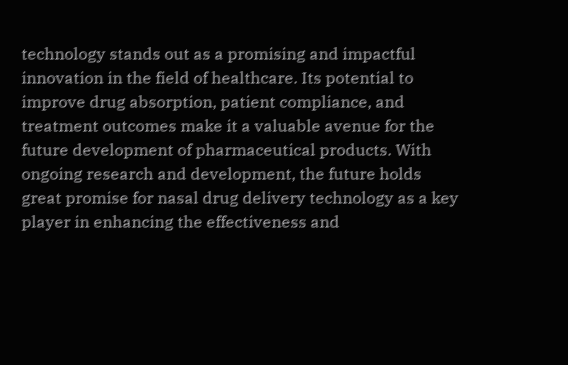technology stands out as a promising and impactful innovation in the field of healthcare. Its potential to improve drug absorption, patient compliance, and treatment outcomes make it a valuable avenue for the future development of pharmaceutical products. With ongoing research and development, the future holds great promise for nasal drug delivery technology as a key player in enhancing the effectiveness and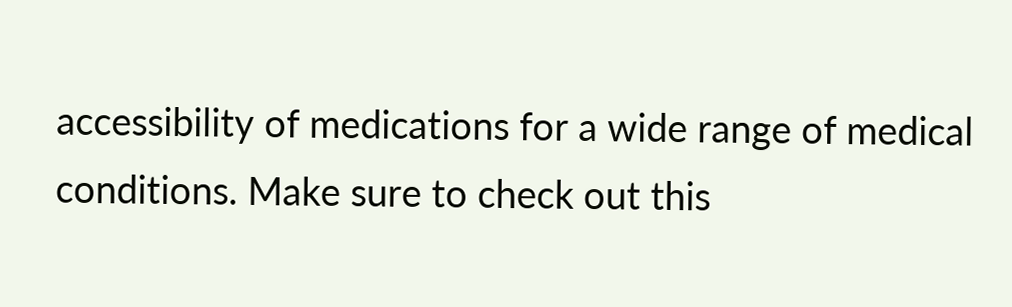accessibility of medications for a wide range of medical conditions. Make sure to check out this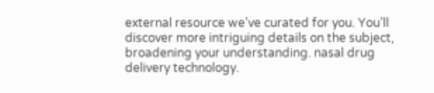external resource we’ve curated for you. You’ll discover more intriguing details on the subject, broadening your understanding. nasal drug delivery technology.